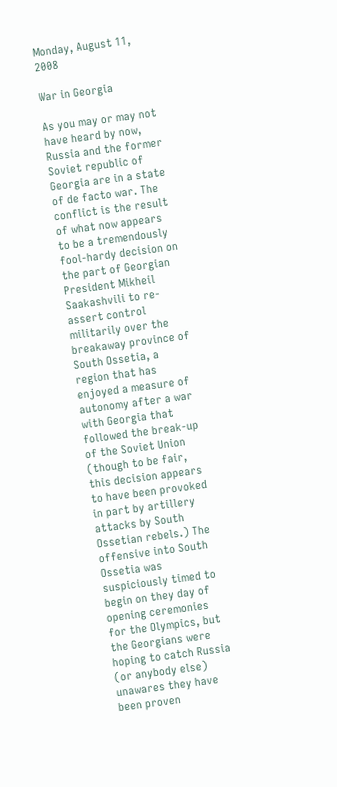Monday, August 11, 2008

War in Georgia

As you may or may not have heard by now, Russia and the former Soviet republic of Georgia are in a state of de facto war. The conflict is the result of what now appears to be a tremendously fool-hardy decision on the part of Georgian President Mikheil Saakashvili to re-assert control militarily over the breakaway province of South Ossetia, a region that has enjoyed a measure of autonomy after a war with Georgia that followed the break-up of the Soviet Union (though to be fair, this decision appears to have been provoked in part by artillery attacks by South Ossetian rebels.) The offensive into South Ossetia was suspiciously timed to begin on they day of opening ceremonies for the Olympics, but the Georgians were hoping to catch Russia (or anybody else) unawares they have been proven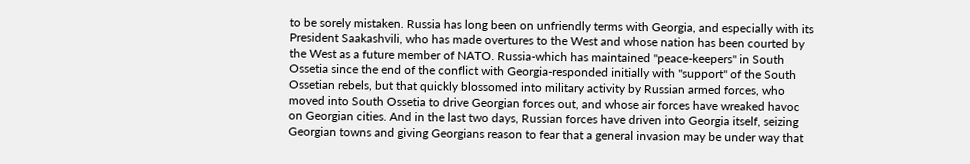to be sorely mistaken. Russia has long been on unfriendly terms with Georgia, and especially with its President Saakashvili, who has made overtures to the West and whose nation has been courted by the West as a future member of NATO. Russia-which has maintained "peace-keepers" in South Ossetia since the end of the conflict with Georgia-responded initially with "support" of the South Ossetian rebels, but that quickly blossomed into military activity by Russian armed forces, who moved into South Ossetia to drive Georgian forces out, and whose air forces have wreaked havoc on Georgian cities. And in the last two days, Russian forces have driven into Georgia itself, seizing Georgian towns and giving Georgians reason to fear that a general invasion may be under way that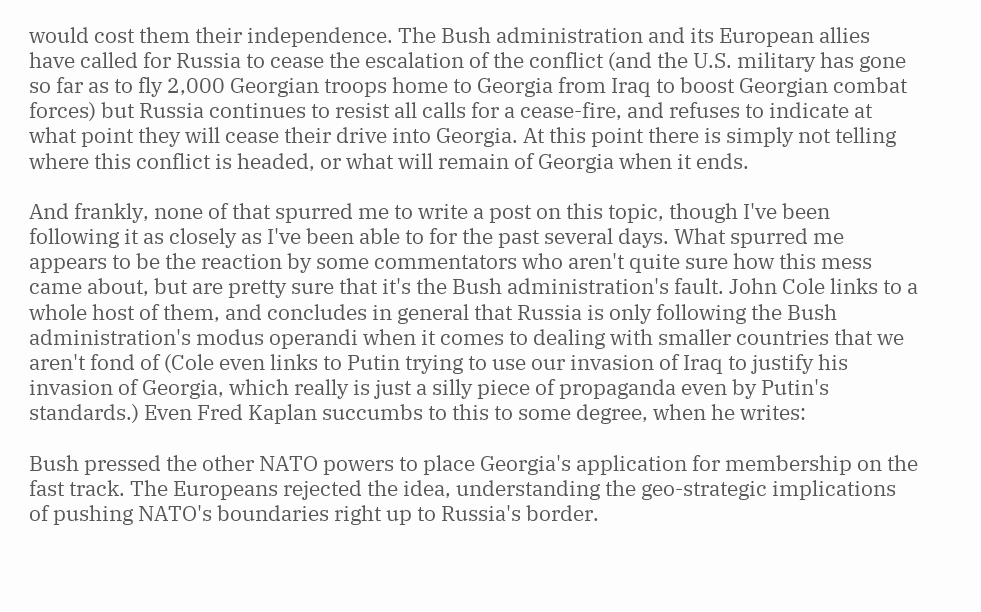would cost them their independence. The Bush administration and its European allies have called for Russia to cease the escalation of the conflict (and the U.S. military has gone so far as to fly 2,000 Georgian troops home to Georgia from Iraq to boost Georgian combat forces) but Russia continues to resist all calls for a cease-fire, and refuses to indicate at what point they will cease their drive into Georgia. At this point there is simply not telling where this conflict is headed, or what will remain of Georgia when it ends.

And frankly, none of that spurred me to write a post on this topic, though I've been following it as closely as I've been able to for the past several days. What spurred me appears to be the reaction by some commentators who aren't quite sure how this mess came about, but are pretty sure that it's the Bush administration's fault. John Cole links to a whole host of them, and concludes in general that Russia is only following the Bush administration's modus operandi when it comes to dealing with smaller countries that we aren't fond of (Cole even links to Putin trying to use our invasion of Iraq to justify his invasion of Georgia, which really is just a silly piece of propaganda even by Putin's standards.) Even Fred Kaplan succumbs to this to some degree, when he writes:

Bush pressed the other NATO powers to place Georgia's application for membership on the fast track. The Europeans rejected the idea, understanding the geo-strategic implications of pushing NATO's boundaries right up to Russia's border.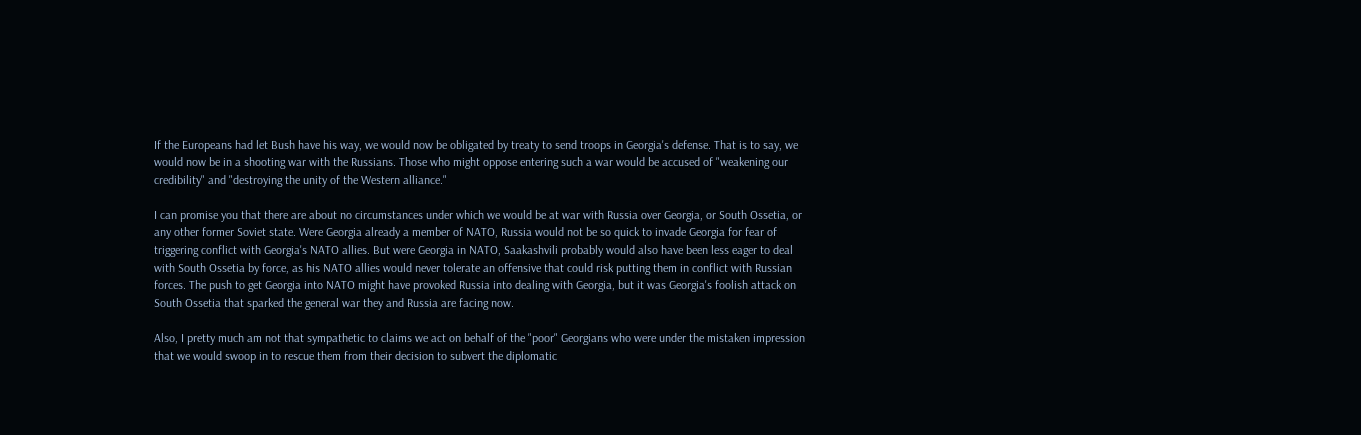If the Europeans had let Bush have his way, we would now be obligated by treaty to send troops in Georgia's defense. That is to say, we would now be in a shooting war with the Russians. Those who might oppose entering such a war would be accused of "weakening our credibility" and "destroying the unity of the Western alliance."

I can promise you that there are about no circumstances under which we would be at war with Russia over Georgia, or South Ossetia, or any other former Soviet state. Were Georgia already a member of NATO, Russia would not be so quick to invade Georgia for fear of triggering conflict with Georgia's NATO allies. But were Georgia in NATO, Saakashvili probably would also have been less eager to deal with South Ossetia by force, as his NATO allies would never tolerate an offensive that could risk putting them in conflict with Russian forces. The push to get Georgia into NATO might have provoked Russia into dealing with Georgia, but it was Georgia's foolish attack on South Ossetia that sparked the general war they and Russia are facing now.

Also, I pretty much am not that sympathetic to claims we act on behalf of the "poor" Georgians who were under the mistaken impression that we would swoop in to rescue them from their decision to subvert the diplomatic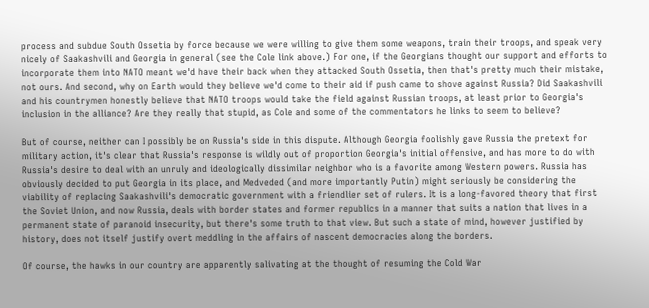process and subdue South Ossetia by force because we were willing to give them some weapons, train their troops, and speak very nicely of Saakashvili and Georgia in general (see the Cole link above.) For one, if the Georgians thought our support and efforts to incorporate them into NATO meant we'd have their back when they attacked South Ossetia, then that's pretty much their mistake, not ours. And second, why on Earth would they believe we'd come to their aid if push came to shove against Russia? Did Saakashvili and his countrymen honestly believe that NATO troops would take the field against Russian troops, at least prior to Georgia's inclusion in the alliance? Are they really that stupid, as Cole and some of the commentators he links to seem to believe?

But of course, neither can I possibly be on Russia's side in this dispute. Although Georgia foolishly gave Russia the pretext for military action, it's clear that Russia's response is wildly out of proportion Georgia's initial offensive, and has more to do with Russia's desire to deal with an unruly and ideologically dissimilar neighbor who is a favorite among Western powers. Russia has obviously decided to put Georgia in its place, and Medveded (and more importantly Putin) might seriously be considering the viability of replacing Saakashvili's democratic government with a friendlier set of rulers. It is a long-favored theory that first the Soviet Union, and now Russia, deals with border states and former republics in a manner that suits a nation that lives in a permanent state of paranoid insecurity, but there's some truth to that view. But such a state of mind, however justified by history, does not itself justify overt meddling in the affairs of nascent democracies along the borders.

Of course, the hawks in our country are apparently salivating at the thought of resuming the Cold War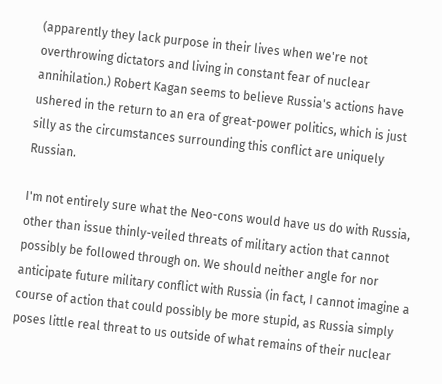(apparently they lack purpose in their lives when we're not overthrowing dictators and living in constant fear of nuclear annihilation.) Robert Kagan seems to believe Russia's actions have ushered in the return to an era of great-power politics, which is just silly as the circumstances surrounding this conflict are uniquely Russian.

I'm not entirely sure what the Neo-cons would have us do with Russia, other than issue thinly-veiled threats of military action that cannot possibly be followed through on. We should neither angle for nor anticipate future military conflict with Russia (in fact, I cannot imagine a course of action that could possibly be more stupid, as Russia simply poses little real threat to us outside of what remains of their nuclear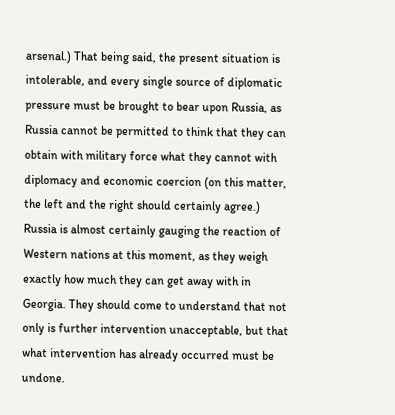arsenal.) That being said, the present situation is intolerable, and every single source of diplomatic pressure must be brought to bear upon Russia, as Russia cannot be permitted to think that they can obtain with military force what they cannot with diplomacy and economic coercion (on this matter, the left and the right should certainly agree.) Russia is almost certainly gauging the reaction of Western nations at this moment, as they weigh exactly how much they can get away with in Georgia. They should come to understand that not only is further intervention unacceptable, but that what intervention has already occurred must be undone.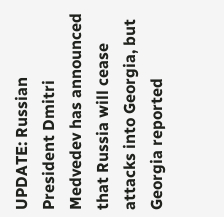UPDATE: Russian President Dmitri Medvedev has announced that Russia will cease attacks into Georgia, but Georgia reported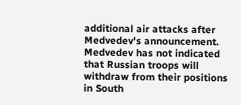additional air attacks after Medvedev's announcement. Medvedev has not indicated that Russian troops will withdraw from their positions in South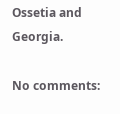Ossetia and Georgia.

No comments: